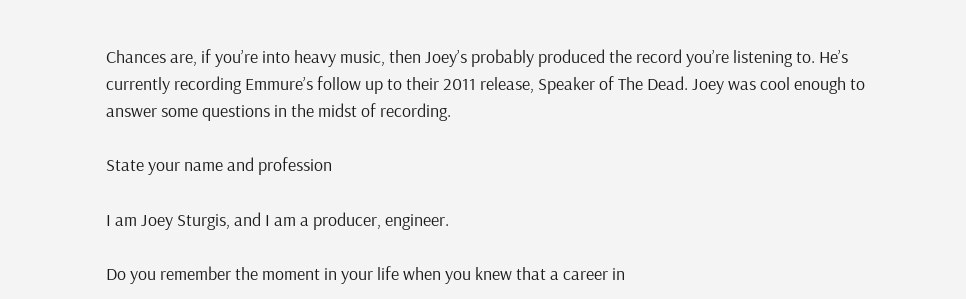Chances are, if you’re into heavy music, then Joey’s probably produced the record you’re listening to. He’s currently recording Emmure’s follow up to their 2011 release, Speaker of The Dead. Joey was cool enough to answer some questions in the midst of recording.

State your name and profession

I am Joey Sturgis, and I am a producer, engineer.

Do you remember the moment in your life when you knew that a career in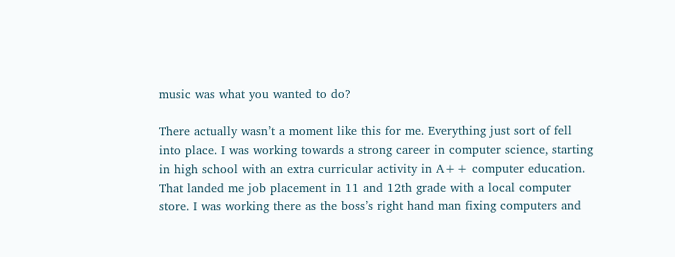music was what you wanted to do?

There actually wasn’t a moment like this for me. Everything just sort of fell into place. I was working towards a strong career in computer science, starting in high school with an extra curricular activity in A++ computer education. That landed me job placement in 11 and 12th grade with a local computer store. I was working there as the boss’s right hand man fixing computers and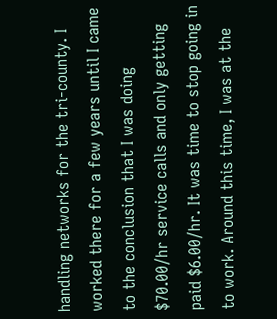handling networks for the tri-county. I worked there for a few years until I came to the conclusion that I was doing $70.00/hr service calls and only getting paid $6.00/hr. It was time to stop going in to work. Around this time, I was at the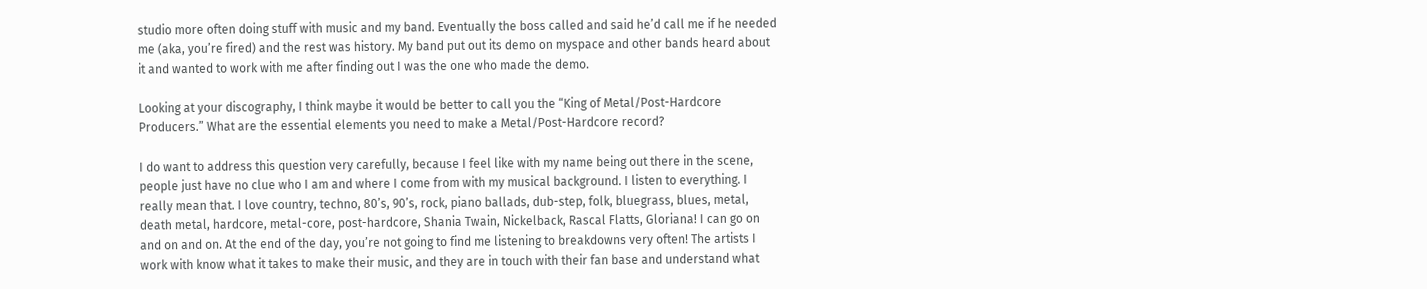studio more often doing stuff with music and my band. Eventually the boss called and said he’d call me if he needed me (aka, you’re fired) and the rest was history. My band put out its demo on myspace and other bands heard about it and wanted to work with me after finding out I was the one who made the demo.

Looking at your discography, I think maybe it would be better to call you the “King of Metal/Post-Hardcore Producers.” What are the essential elements you need to make a Metal/Post-Hardcore record?

I do want to address this question very carefully, because I feel like with my name being out there in the scene, people just have no clue who I am and where I come from with my musical background. I listen to everything. I really mean that. I love country, techno, 80’s, 90’s, rock, piano ballads, dub-step, folk, bluegrass, blues, metal, death metal, hardcore, metal-core, post-hardcore, Shania Twain, Nickelback, Rascal Flatts, Gloriana! I can go on and on and on. At the end of the day, you’re not going to find me listening to breakdowns very often! The artists I work with know what it takes to make their music, and they are in touch with their fan base and understand what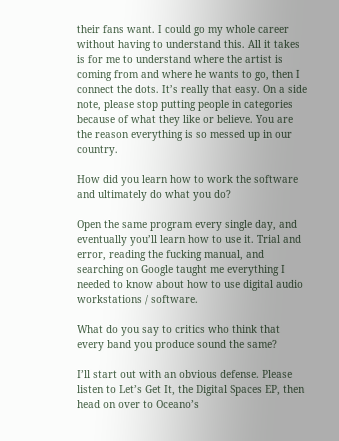their fans want. I could go my whole career without having to understand this. All it takes is for me to understand where the artist is coming from and where he wants to go, then I connect the dots. It’s really that easy. On a side note, please stop putting people in categories because of what they like or believe. You are the reason everything is so messed up in our country.

How did you learn how to work the software and ultimately do what you do?

Open the same program every single day, and eventually you’ll learn how to use it. Trial and error, reading the fucking manual, and searching on Google taught me everything I needed to know about how to use digital audio workstations / software.

What do you say to critics who think that every band you produce sound the same?

I’ll start out with an obvious defense. Please listen to Let’s Get It, the Digital Spaces EP, then head on over to Oceano’s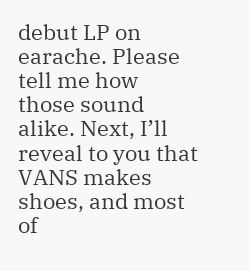debut LP on earache. Please tell me how those sound alike. Next, I’ll reveal to you that VANS makes shoes, and most of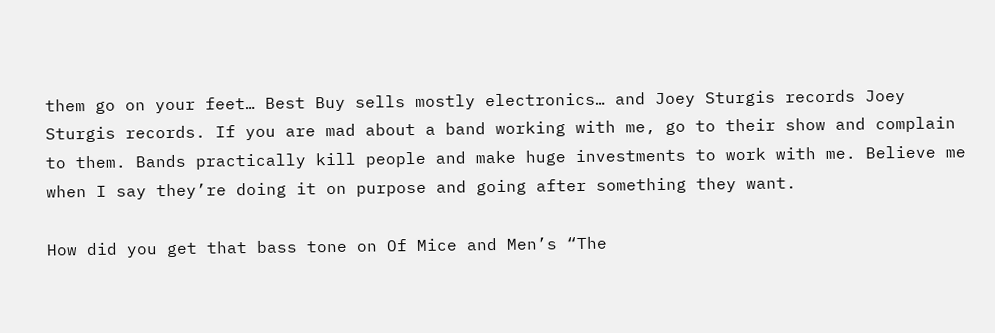them go on your feet… Best Buy sells mostly electronics… and Joey Sturgis records Joey Sturgis records. If you are mad about a band working with me, go to their show and complain to them. Bands practically kill people and make huge investments to work with me. Believe me when I say they’re doing it on purpose and going after something they want.

How did you get that bass tone on Of Mice and Men’s “The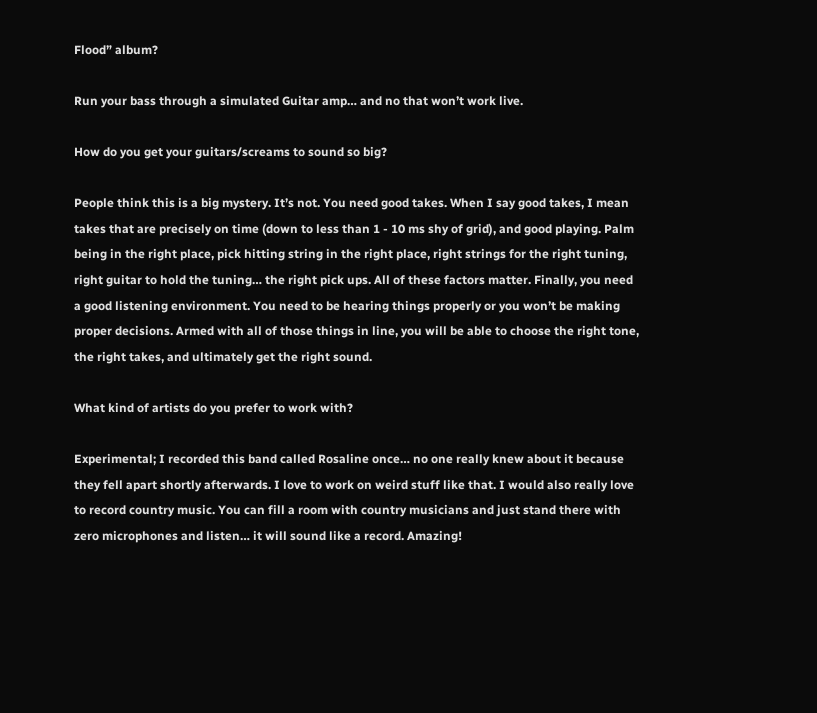Flood” album?

Run your bass through a simulated Guitar amp… and no that won’t work live.

How do you get your guitars/screams to sound so big?

People think this is a big mystery. It’s not. You need good takes. When I say good takes, I mean takes that are precisely on time (down to less than 1 - 10 ms shy of grid), and good playing. Palm being in the right place, pick hitting string in the right place, right strings for the right tuning, right guitar to hold the tuning… the right pick ups. All of these factors matter. Finally, you need a good listening environment. You need to be hearing things properly or you won’t be making proper decisions. Armed with all of those things in line, you will be able to choose the right tone, the right takes, and ultimately get the right sound.

What kind of artists do you prefer to work with?

Experimental; I recorded this band called Rosaline once… no one really knew about it because they fell apart shortly afterwards. I love to work on weird stuff like that. I would also really love to record country music. You can fill a room with country musicians and just stand there with zero microphones and listen… it will sound like a record. Amazing!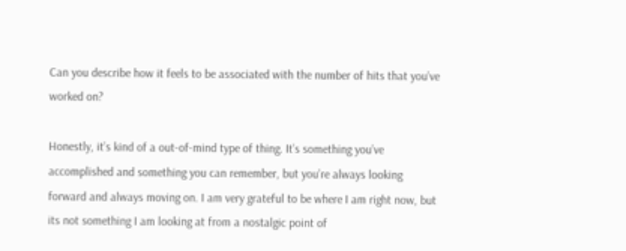Can you describe how it feels to be associated with the number of hits that you’ve worked on?

Honestly, it’s kind of a out-of-mind type of thing. It’s something you’ve accomplished and something you can remember, but you’re always looking forward and always moving on. I am very grateful to be where I am right now, but its not something I am looking at from a nostalgic point of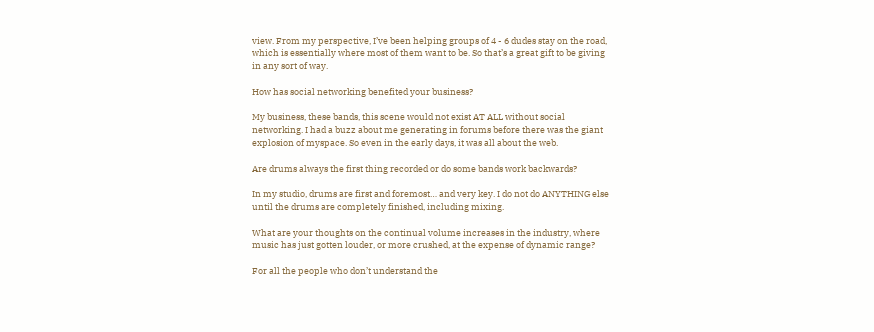view. From my perspective, I’ve been helping groups of 4 - 6 dudes stay on the road, which is essentially where most of them want to be. So that’s a great gift to be giving in any sort of way.

How has social networking benefited your business?

My business, these bands, this scene would not exist AT ALL without social networking. I had a buzz about me generating in forums before there was the giant explosion of myspace. So even in the early days, it was all about the web.

Are drums always the first thing recorded or do some bands work backwards?

In my studio, drums are first and foremost… and very key. I do not do ANYTHING else until the drums are completely finished, including mixing.

What are your thoughts on the continual volume increases in the industry, where music has just gotten louder, or more crushed, at the expense of dynamic range?

For all the people who don’t understand the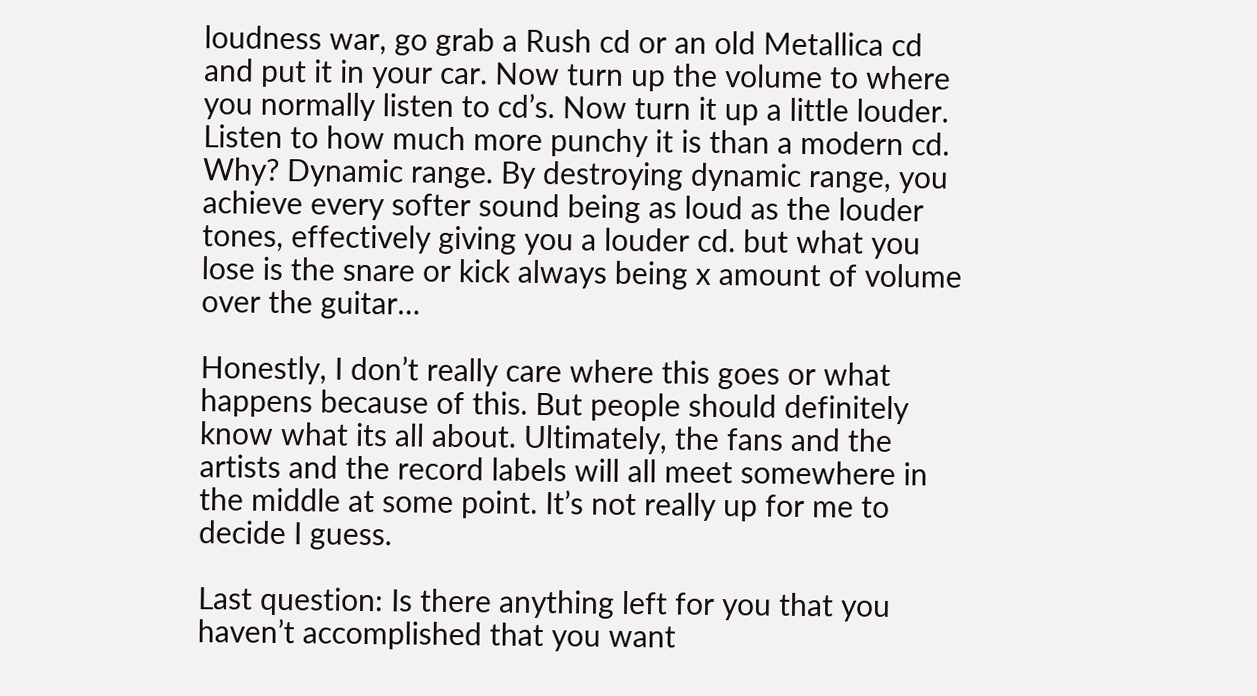loudness war, go grab a Rush cd or an old Metallica cd and put it in your car. Now turn up the volume to where you normally listen to cd’s. Now turn it up a little louder. Listen to how much more punchy it is than a modern cd. Why? Dynamic range. By destroying dynamic range, you achieve every softer sound being as loud as the louder tones, effectively giving you a louder cd. but what you lose is the snare or kick always being x amount of volume over the guitar…

Honestly, I don’t really care where this goes or what happens because of this. But people should definitely know what its all about. Ultimately, the fans and the artists and the record labels will all meet somewhere in the middle at some point. It’s not really up for me to decide I guess.

Last question: Is there anything left for you that you haven’t accomplished that you want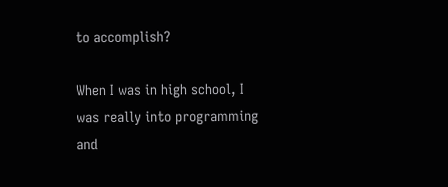to accomplish?

When I was in high school, I was really into programming and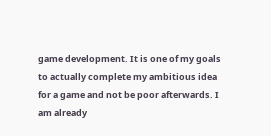game development. It is one of my goals to actually complete my ambitious idea for a game and not be poor afterwards. I am already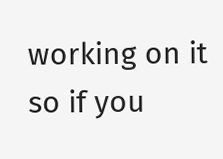working on it so if you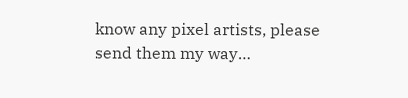know any pixel artists, please send them my way…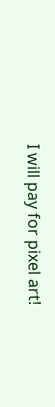I will pay for pixel art!